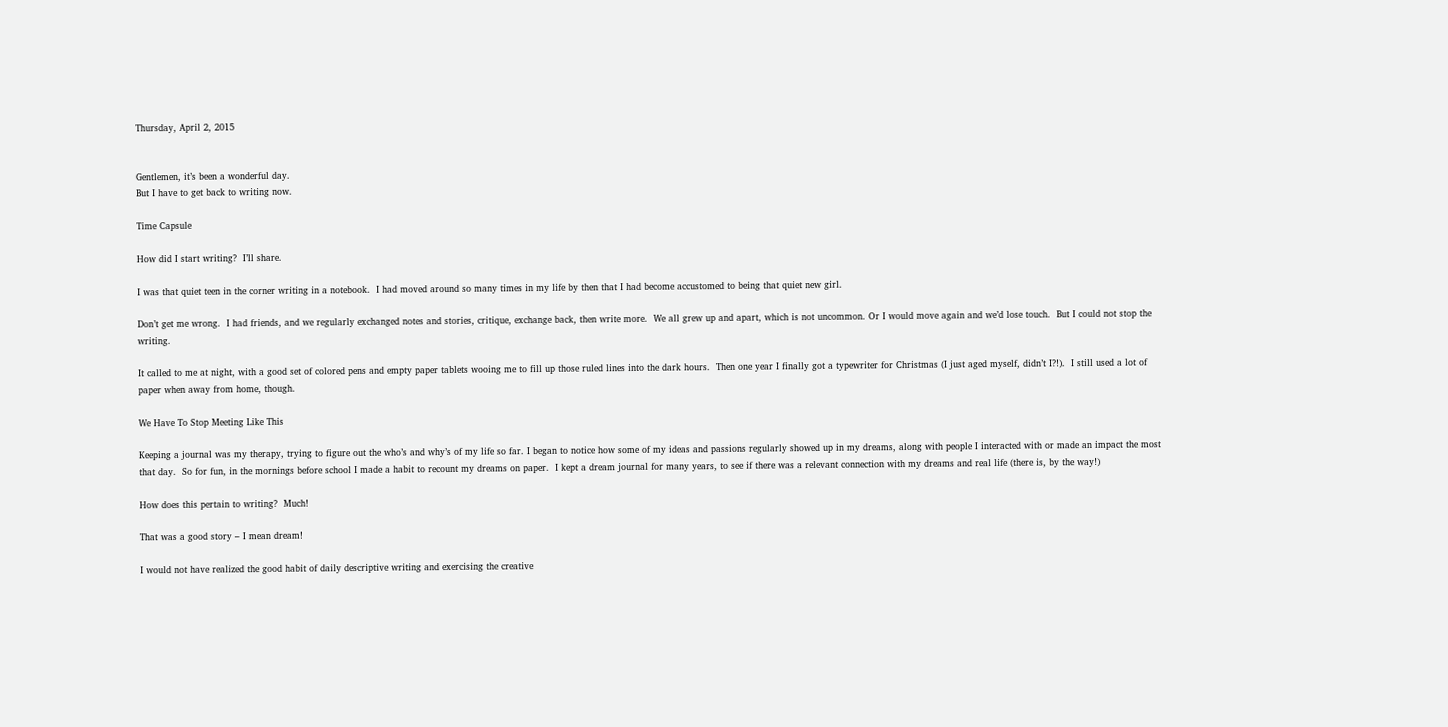Thursday, April 2, 2015


Gentlemen, it’s been a wonderful day.
But I have to get back to writing now.

Time Capsule

How did I start writing?  I’ll share.

I was that quiet teen in the corner writing in a notebook.  I had moved around so many times in my life by then that I had become accustomed to being that quiet new girl.

Don’t get me wrong.  I had friends, and we regularly exchanged notes and stories, critique, exchange back, then write more.  We all grew up and apart, which is not uncommon. Or I would move again and we’d lose touch.  But I could not stop the writing.

It called to me at night, with a good set of colored pens and empty paper tablets wooing me to fill up those ruled lines into the dark hours.  Then one year I finally got a typewriter for Christmas (I just aged myself, didn’t I?!).  I still used a lot of paper when away from home, though.

We Have To Stop Meeting Like This

Keeping a journal was my therapy, trying to figure out the who’s and why’s of my life so far. I began to notice how some of my ideas and passions regularly showed up in my dreams, along with people I interacted with or made an impact the most that day.  So for fun, in the mornings before school I made a habit to recount my dreams on paper.  I kept a dream journal for many years, to see if there was a relevant connection with my dreams and real life (there is, by the way!)

How does this pertain to writing?  Much!

That was a good story – I mean dream!

I would not have realized the good habit of daily descriptive writing and exercising the creative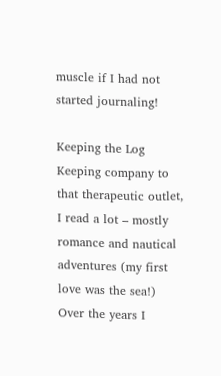muscle if I had not started journaling!

Keeping the Log
Keeping company to that therapeutic outlet, I read a lot – mostly romance and nautical adventures (my first love was the sea!) Over the years I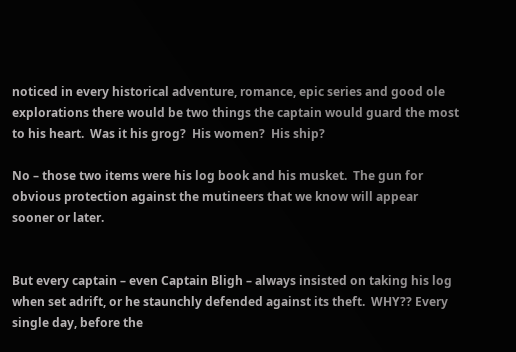noticed in every historical adventure, romance, epic series and good ole explorations there would be two things the captain would guard the most to his heart.  Was it his grog?  His women?  His ship?

No – those two items were his log book and his musket.  The gun for obvious protection against the mutineers that we know will appear sooner or later.


But every captain – even Captain Bligh – always insisted on taking his log when set adrift, or he staunchly defended against its theft.  WHY?? Every single day, before the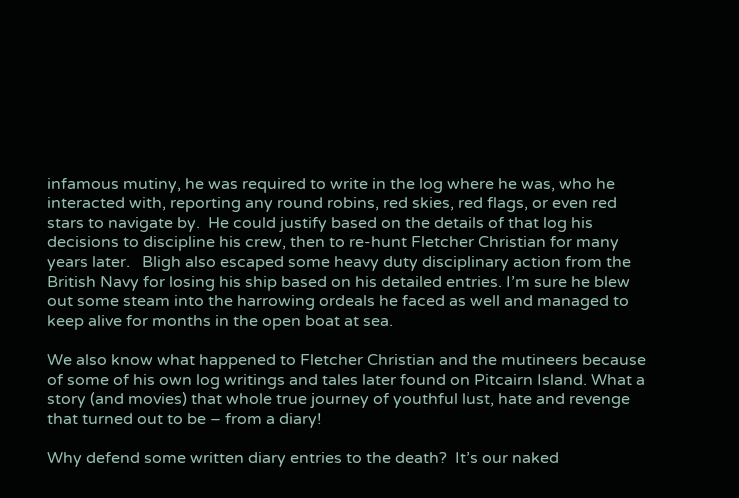infamous mutiny, he was required to write in the log where he was, who he interacted with, reporting any round robins, red skies, red flags, or even red stars to navigate by.  He could justify based on the details of that log his decisions to discipline his crew, then to re-hunt Fletcher Christian for many years later.   Bligh also escaped some heavy duty disciplinary action from the British Navy for losing his ship based on his detailed entries. I’m sure he blew out some steam into the harrowing ordeals he faced as well and managed to keep alive for months in the open boat at sea.

We also know what happened to Fletcher Christian and the mutineers because of some of his own log writings and tales later found on Pitcairn Island. What a story (and movies) that whole true journey of youthful lust, hate and revenge that turned out to be – from a diary!

Why defend some written diary entries to the death?  It’s our naked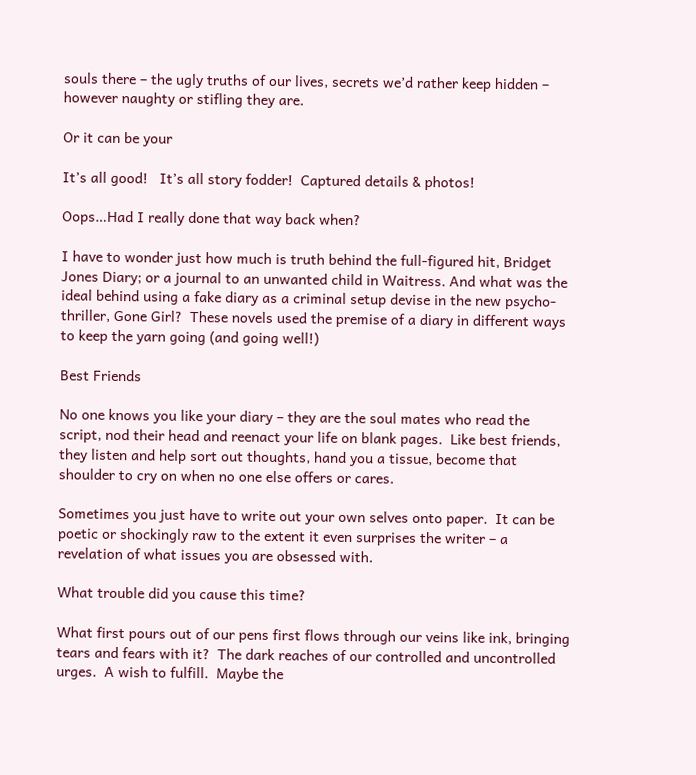souls there – the ugly truths of our lives, secrets we’d rather keep hidden – however naughty or stifling they are.

Or it can be your

It’s all good!   It’s all story fodder!  Captured details & photos!

Oops…Had I really done that way back when?

I have to wonder just how much is truth behind the full-figured hit, Bridget Jones Diary; or a journal to an unwanted child in Waitress. And what was the ideal behind using a fake diary as a criminal setup devise in the new psycho-thriller, Gone Girl?  These novels used the premise of a diary in different ways to keep the yarn going (and going well!)

Best Friends

No one knows you like your diary – they are the soul mates who read the script, nod their head and reenact your life on blank pages.  Like best friends, they listen and help sort out thoughts, hand you a tissue, become that shoulder to cry on when no one else offers or cares.

Sometimes you just have to write out your own selves onto paper.  It can be poetic or shockingly raw to the extent it even surprises the writer – a revelation of what issues you are obsessed with.

What trouble did you cause this time?

What first pours out of our pens first flows through our veins like ink, bringing tears and fears with it?  The dark reaches of our controlled and uncontrolled urges.  A wish to fulfill.  Maybe the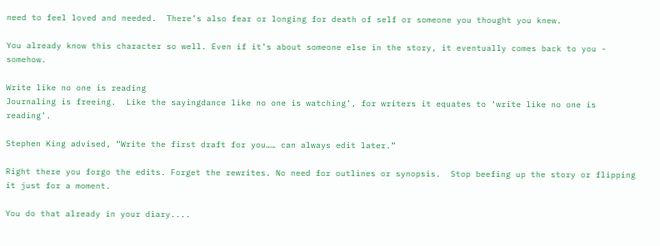need to feel loved and needed.  There’s also fear or longing for death of self or someone you thought you knew.

You already know this character so well. Even if it’s about someone else in the story, it eventually comes back to you - somehow.

Write like no one is reading
Journaling is freeing.  Like the sayingdance like no one is watching’, for writers it equates to ‘write like no one is reading’.

Stephen King advised, “Write the first draft for you…… can always edit later.”

Right there you forgo the edits. Forget the rewrites. No need for outlines or synopsis.  Stop beefing up the story or flipping it just for a moment.

You do that already in your diary....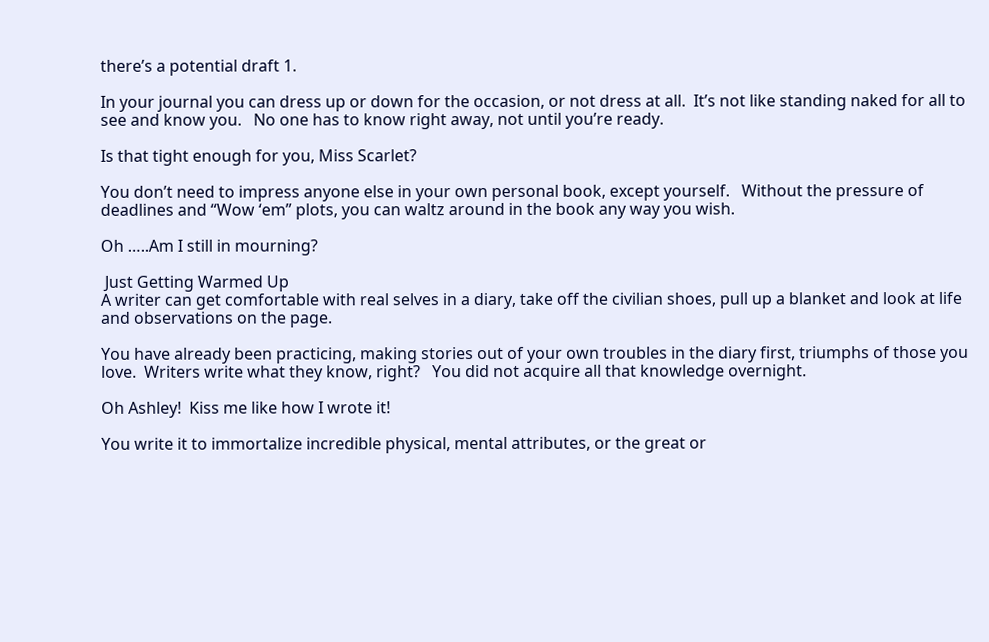there’s a potential draft 1.

In your journal you can dress up or down for the occasion, or not dress at all.  It’s not like standing naked for all to see and know you.   No one has to know right away, not until you’re ready.

Is that tight enough for you, Miss Scarlet?

You don’t need to impress anyone else in your own personal book, except yourself.   Without the pressure of deadlines and “Wow ‘em” plots, you can waltz around in the book any way you wish.

Oh …..Am I still in mourning?

 Just Getting Warmed Up
A writer can get comfortable with real selves in a diary, take off the civilian shoes, pull up a blanket and look at life and observations on the page.

You have already been practicing, making stories out of your own troubles in the diary first, triumphs of those you love.  Writers write what they know, right?   You did not acquire all that knowledge overnight.

Oh Ashley!  Kiss me like how I wrote it!

You write it to immortalize incredible physical, mental attributes, or the great or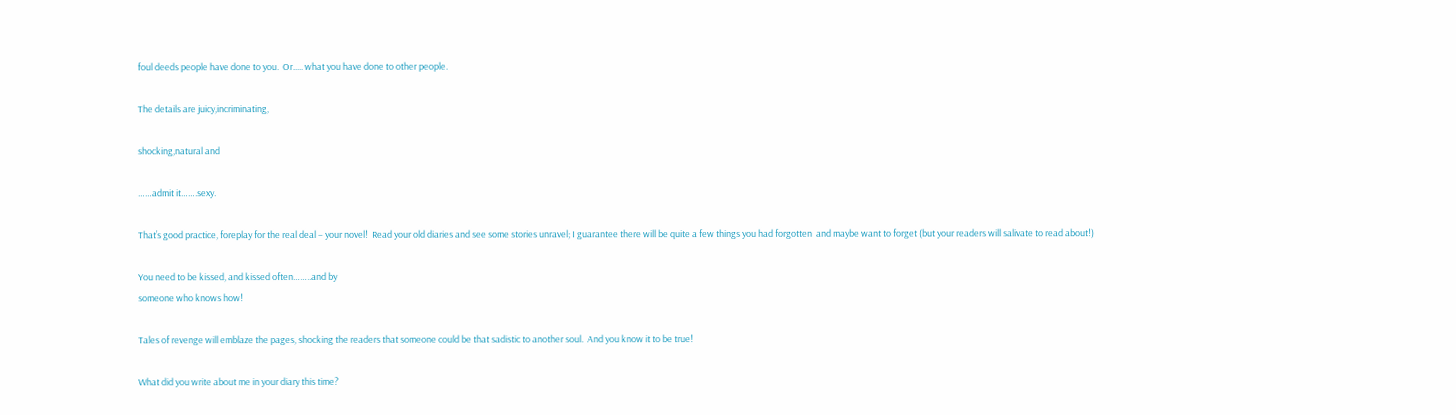foul deeds people have done to you.  Or..... what you have done to other people.

The details are juicy,incriminating,

shocking,natural and

……admit it…….sexy.

That’s good practice, foreplay for the real deal – your novel!  Read your old diaries and see some stories unravel; I guarantee there will be quite a few things you had forgotten  and maybe want to forget (but your readers will salivate to read about!)

You need to be kissed, and kissed often……..and by
someone who knows how!

Tales of revenge will emblaze the pages, shocking the readers that someone could be that sadistic to another soul.  And you know it to be true!

What did you write about me in your diary this time?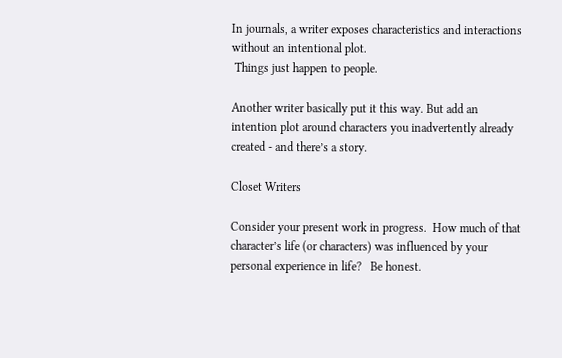In journals, a writer exposes characteristics and interactions
without an intentional plot.
 Things just happen to people.

Another writer basically put it this way. But add an intention plot around characters you inadvertently already created - and there’s a story.

Closet Writers

Consider your present work in progress.  How much of that character’s life (or characters) was influenced by your personal experience in life?   Be honest.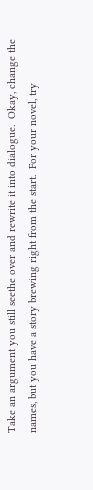Take an argument you still seethe over and rewrite it into dialogue.  Okay, change the names, but you have a story brewing right from the start.  For your novel, try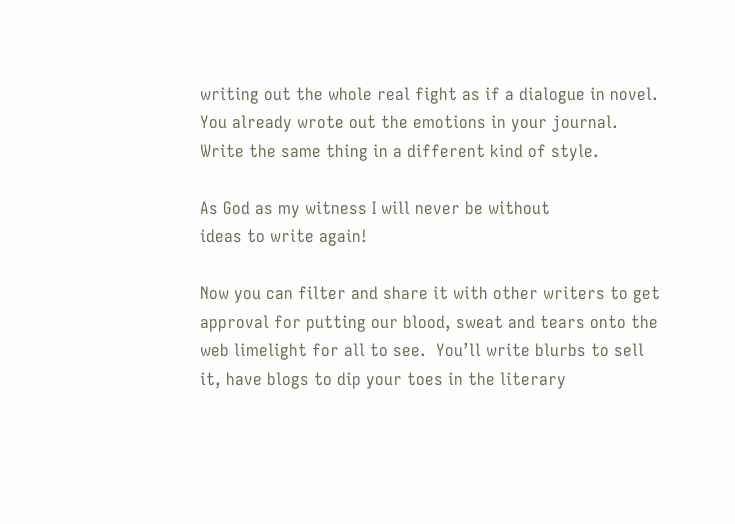writing out the whole real fight as if a dialogue in novel.  You already wrote out the emotions in your journal.  Write the same thing in a different kind of style.

As God as my witness I will never be without
ideas to write again!

Now you can filter and share it with other writers to get approval for putting our blood, sweat and tears onto the web limelight for all to see.  You’ll write blurbs to sell it, have blogs to dip your toes in the literary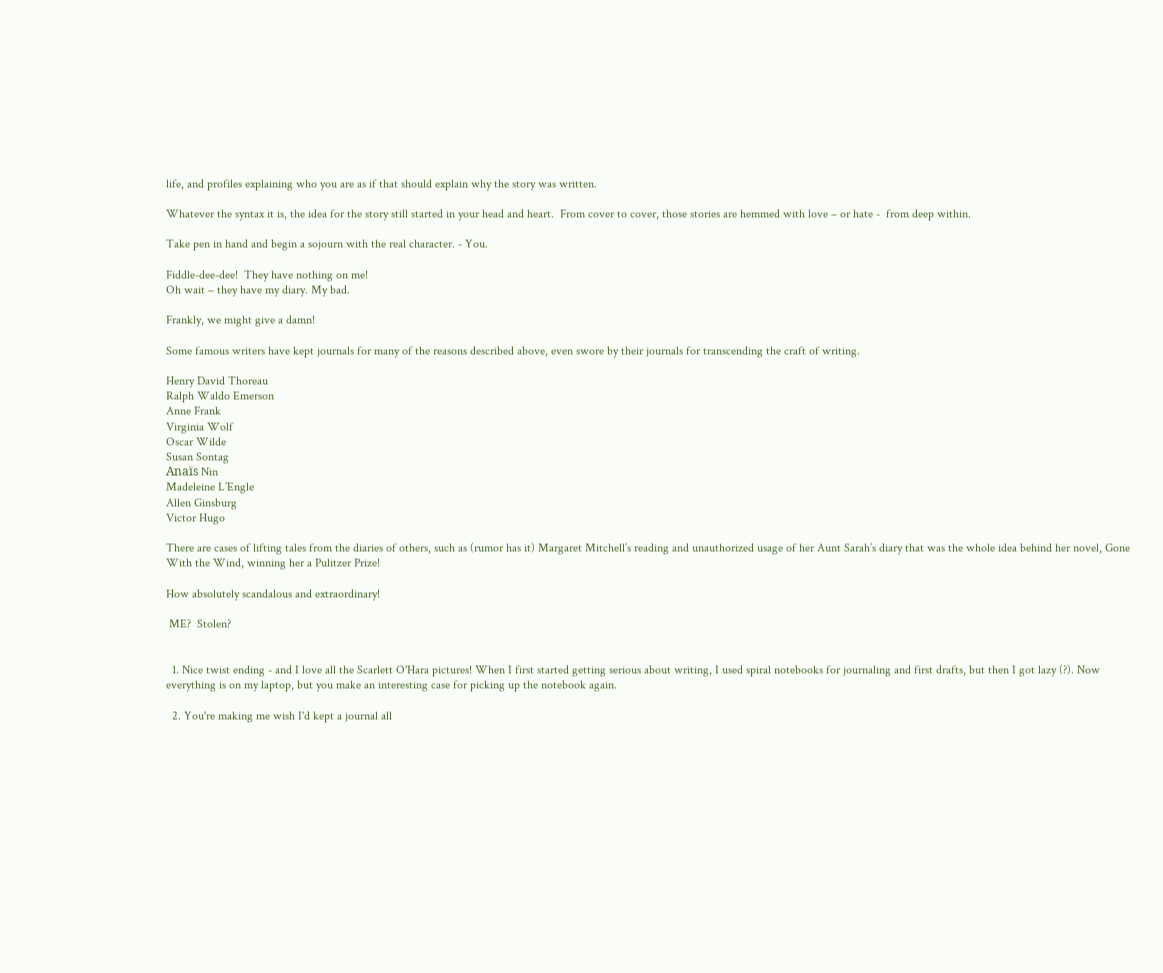life, and profiles explaining who you are as if that should explain why the story was written.

Whatever the syntax it is, the idea for the story still started in your head and heart.  From cover to cover, those stories are hemmed with love – or hate -  from deep within.

Take pen in hand and begin a sojourn with the real character. - You.

Fiddle-dee-dee!  They have nothing on me!
Oh wait – they have my diary. My bad.

Frankly, we might give a damn!

Some famous writers have kept journals for many of the reasons described above, even swore by their journals for transcending the craft of writing.

Henry David Thoreau
Ralph Waldo Emerson
Anne Frank
Virginia Wolf
Oscar Wilde
Susan Sontag
Anaïs Nin
Madeleine L’Engle
Allen Ginsburg
Victor Hugo

There are cases of lifting tales from the diaries of others, such as (rumor has it) Margaret Mitchell’s reading and unauthorized usage of her Aunt Sarah’s diary that was the whole idea behind her novel, Gone With the Wind, winning her a Pulitzer Prize!

How absolutely scandalous and extraordinary!

 ME?  Stolen?


  1. Nice twist ending - and I love all the Scarlett O'Hara pictures! When I first started getting serious about writing, I used spiral notebooks for journaling and first drafts, but then I got lazy (?). Now everything is on my laptop, but you make an interesting case for picking up the notebook again.

  2. You're making me wish I'd kept a journal all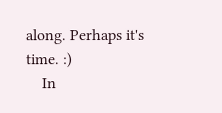along. Perhaps it's time. :)
    In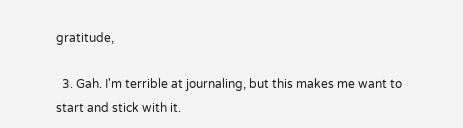gratitude,

  3. Gah. I'm terrible at journaling, but this makes me want to start and stick with it.